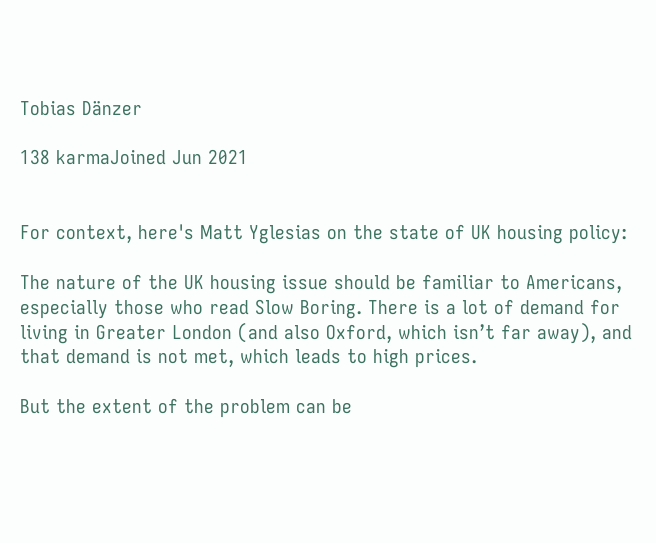Tobias Dänzer

138 karmaJoined Jun 2021


For context, here's Matt Yglesias on the state of UK housing policy:

The nature of the UK housing issue should be familiar to Americans, especially those who read Slow Boring. There is a lot of demand for living in Greater London (and also Oxford, which isn’t far away), and that demand is not met, which leads to high prices.

But the extent of the problem can be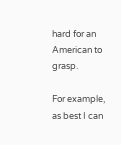hard for an American to grasp.

For example, as best I can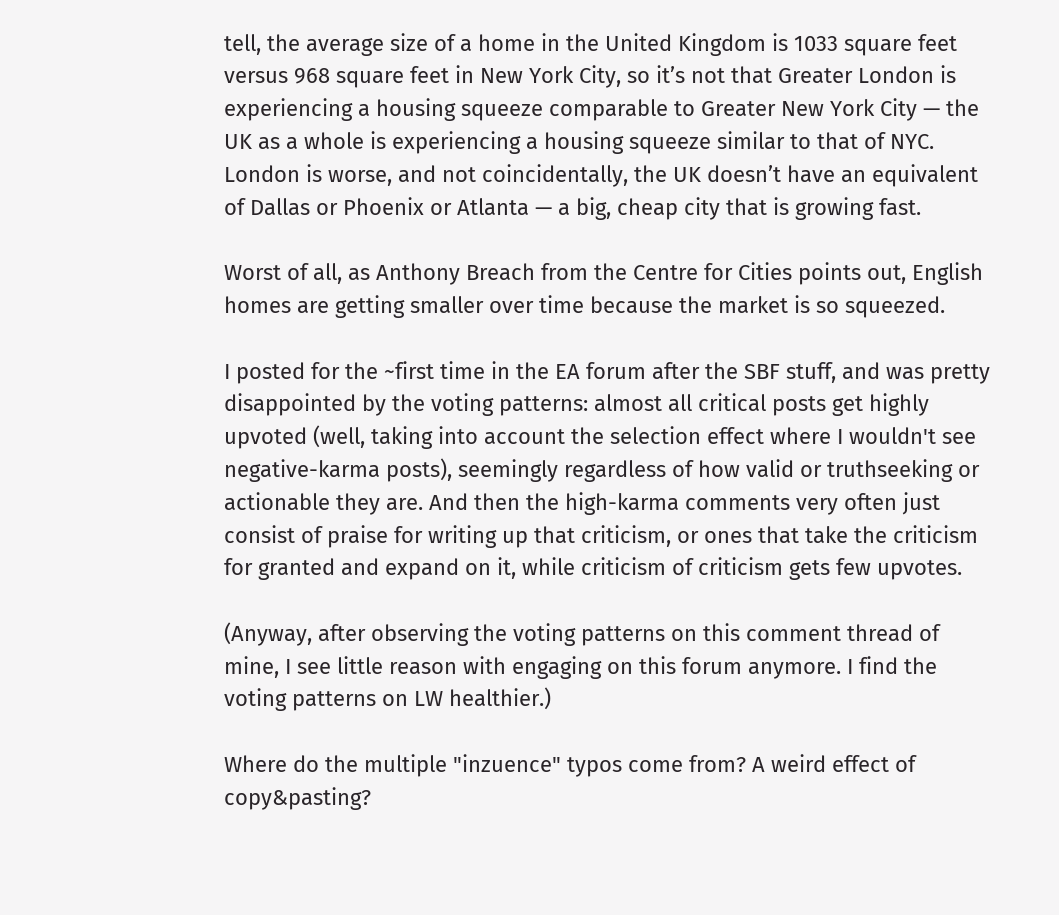tell, the average size of a home in the United Kingdom is 1033 square feet versus 968 square feet in New York City, so it’s not that Greater London is experiencing a housing squeeze comparable to Greater New York City — the UK as a whole is experiencing a housing squeeze similar to that of NYC. London is worse, and not coincidentally, the UK doesn’t have an equivalent of Dallas or Phoenix or Atlanta — a big, cheap city that is growing fast.

Worst of all, as Anthony Breach from the Centre for Cities points out, English homes are getting smaller over time because the market is so squeezed.

I posted for the ~first time in the EA forum after the SBF stuff, and was pretty disappointed by the voting patterns: almost all critical posts get highly upvoted (well, taking into account the selection effect where I wouldn't see negative-karma posts), seemingly regardless of how valid or truthseeking or actionable they are. And then the high-karma comments very often just consist of praise for writing up that criticism, or ones that take the criticism for granted and expand on it, while criticism of criticism gets few upvotes.

(Anyway, after observing the voting patterns on this comment thread of mine, I see little reason with engaging on this forum anymore. I find the voting patterns on LW healthier.)

Where do the multiple "inzuence" typos come from? A weird effect of copy&pasting?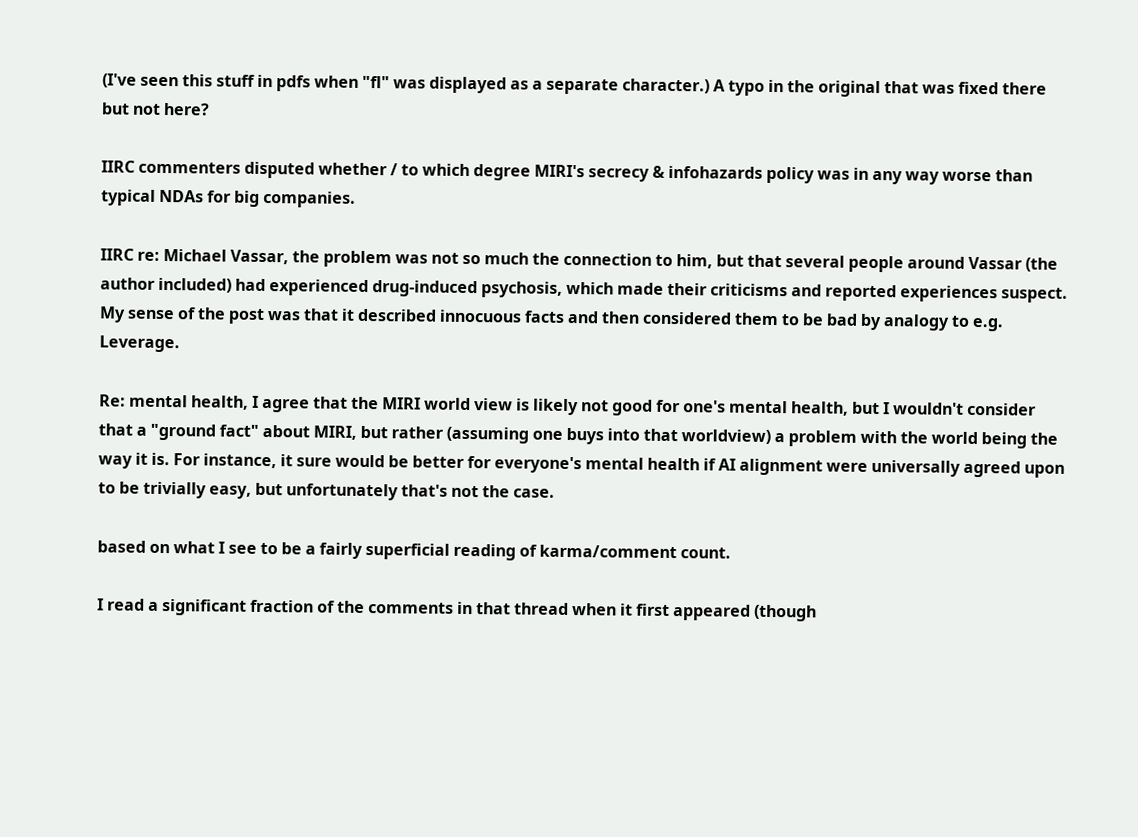(I've seen this stuff in pdfs when "fl" was displayed as a separate character.) A typo in the original that was fixed there but not here?

IIRC commenters disputed whether / to which degree MIRI's secrecy & infohazards policy was in any way worse than typical NDAs for big companies.

IIRC re: Michael Vassar, the problem was not so much the connection to him, but that several people around Vassar (the author included) had experienced drug-induced psychosis, which made their criticisms and reported experiences suspect. My sense of the post was that it described innocuous facts and then considered them to be bad by analogy to e.g. Leverage.

Re: mental health, I agree that the MIRI world view is likely not good for one's mental health, but I wouldn't consider that a "ground fact" about MIRI, but rather (assuming one buys into that worldview) a problem with the world being the way it is. For instance, it sure would be better for everyone's mental health if AI alignment were universally agreed upon to be trivially easy, but unfortunately that's not the case.

based on what I see to be a fairly superficial reading of karma/comment count.

I read a significant fraction of the comments in that thread when it first appeared (though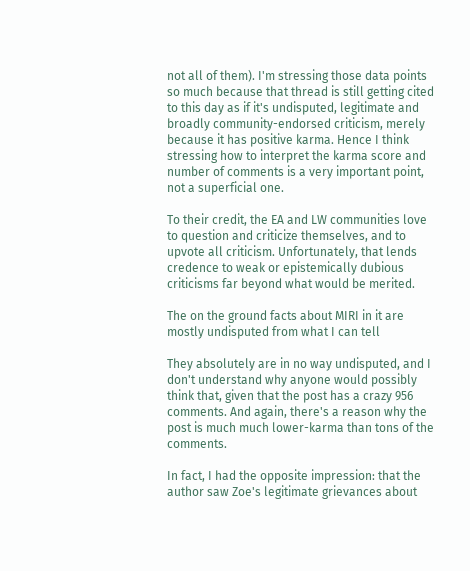not all of them). I'm stressing those data points so much because that thread is still getting cited to this day as if it's undisputed, legitimate and broadly community-endorsed criticism, merely because it has positive karma. Hence I think stressing how to interpret the karma score and number of comments is a very important point, not a superficial one.

To their credit, the EA and LW communities love to question and criticize themselves, and to upvote all criticism. Unfortunately, that lends credence to weak or epistemically dubious criticisms far beyond what would be merited.

The on the ground facts about MIRI in it are mostly undisputed from what I can tell

They absolutely are in no way undisputed, and I don't understand why anyone would possibly think that, given that the post has a crazy 956 comments. And again, there's a reason why the post is much much lower-karma than tons of the comments.

In fact, I had the opposite impression: that the author saw Zoe's legitimate grievances about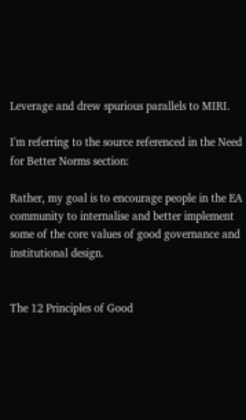Leverage and drew spurious parallels to MIRI.

I'm referring to the source referenced in the Need for Better Norms section:

Rather, my goal is to encourage people in the EA community to internalise and better implement some of the core values of good governance and institutional design.


The 12 Principles of Good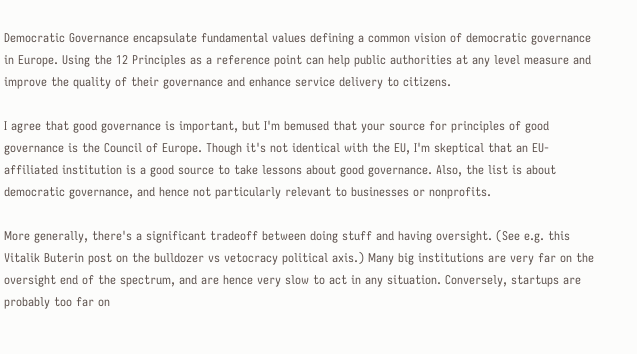Democratic Governance encapsulate fundamental values defining a common vision of democratic governance in Europe. Using the 12 Principles as a reference point can help public authorities at any level measure and improve the quality of their governance and enhance service delivery to citizens.

I agree that good governance is important, but I'm bemused that your source for principles of good governance is the Council of Europe. Though it's not identical with the EU, I'm skeptical that an EU-affiliated institution is a good source to take lessons about good governance. Also, the list is about democratic governance, and hence not particularly relevant to businesses or nonprofits.

More generally, there's a significant tradeoff between doing stuff and having oversight. (See e.g. this Vitalik Buterin post on the bulldozer vs vetocracy political axis.) Many big institutions are very far on the oversight end of the spectrum, and are hence very slow to act in any situation. Conversely, startups are probably too far on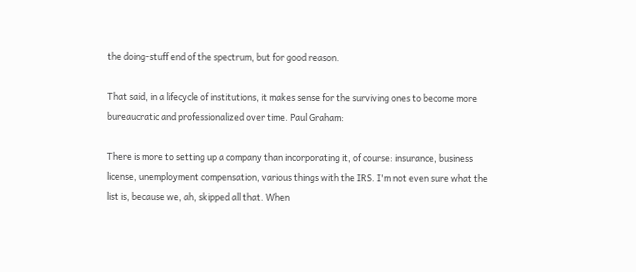the doing-stuff end of the spectrum, but for good reason.

That said, in a lifecycle of institutions, it makes sense for the surviving ones to become more bureaucratic and professionalized over time. Paul Graham:

There is more to setting up a company than incorporating it, of course: insurance, business license, unemployment compensation, various things with the IRS. I'm not even sure what the list is, because we, ah, skipped all that. When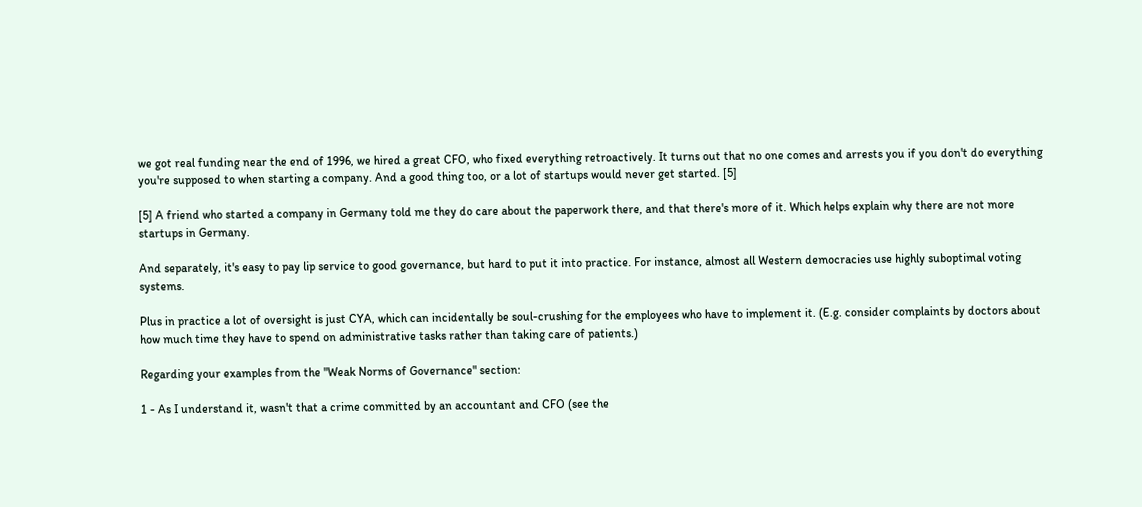we got real funding near the end of 1996, we hired a great CFO, who fixed everything retroactively. It turns out that no one comes and arrests you if you don't do everything you're supposed to when starting a company. And a good thing too, or a lot of startups would never get started. [5]

[5] A friend who started a company in Germany told me they do care about the paperwork there, and that there's more of it. Which helps explain why there are not more startups in Germany.

And separately, it's easy to pay lip service to good governance, but hard to put it into practice. For instance, almost all Western democracies use highly suboptimal voting systems.

Plus in practice a lot of oversight is just CYA, which can incidentally be soul-crushing for the employees who have to implement it. (E.g. consider complaints by doctors about how much time they have to spend on administrative tasks rather than taking care of patients.)

Regarding your examples from the "Weak Norms of Governance" section:

1 - As I understand it, wasn't that a crime committed by an accountant and CFO (see the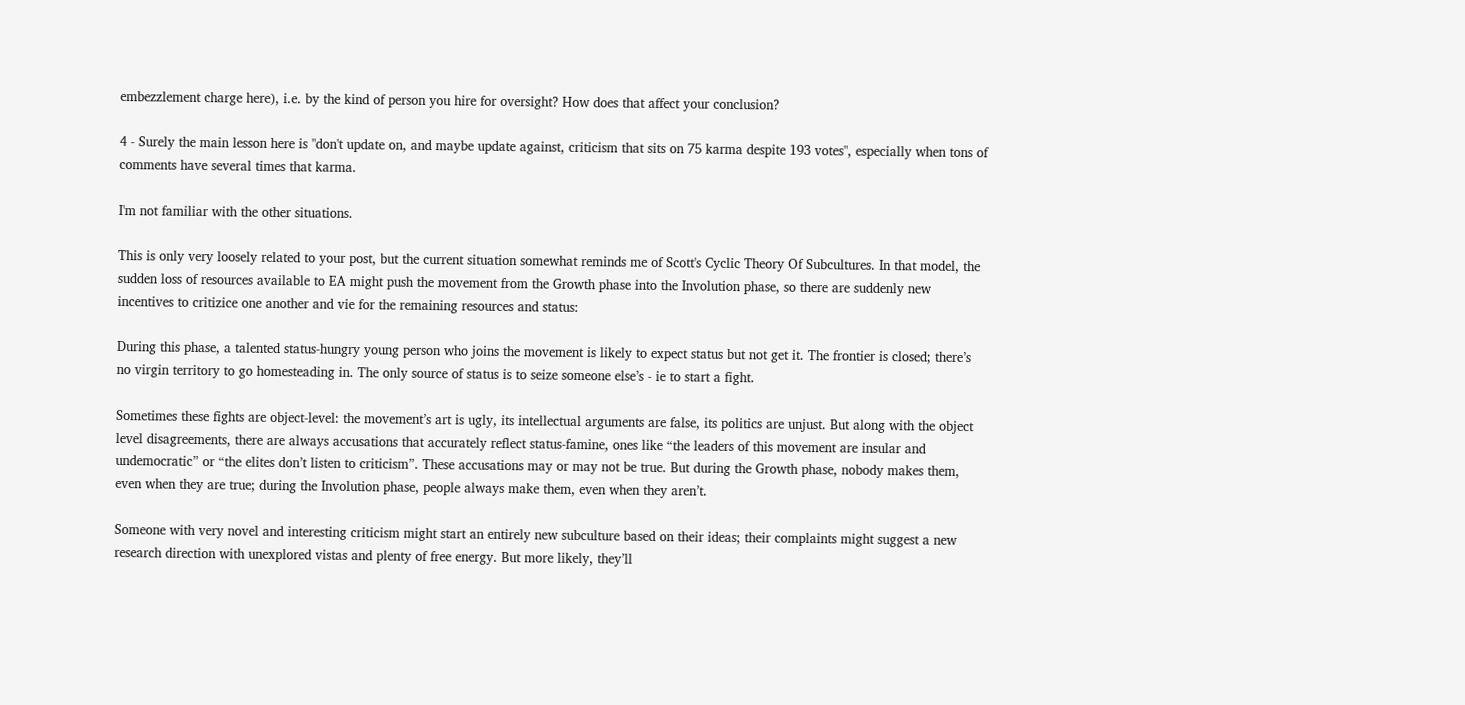embezzlement charge here), i.e. by the kind of person you hire for oversight? How does that affect your conclusion?

4 - Surely the main lesson here is "don't update on, and maybe update against, criticism that sits on 75 karma despite 193 votes", especially when tons of comments have several times that karma.

I'm not familiar with the other situations.

This is only very loosely related to your post, but the current situation somewhat reminds me of Scott's Cyclic Theory Of Subcultures. In that model, the sudden loss of resources available to EA might push the movement from the Growth phase into the Involution phase, so there are suddenly new incentives to critizice one another and vie for the remaining resources and status:

During this phase, a talented status-hungry young person who joins the movement is likely to expect status but not get it. The frontier is closed; there’s no virgin territory to go homesteading in. The only source of status is to seize someone else’s - ie to start a fight.

Sometimes these fights are object-level: the movement’s art is ugly, its intellectual arguments are false, its politics are unjust. But along with the object level disagreements, there are always accusations that accurately reflect status-famine, ones like “the leaders of this movement are insular and undemocratic” or “the elites don’t listen to criticism”. These accusations may or may not be true. But during the Growth phase, nobody makes them, even when they are true; during the Involution phase, people always make them, even when they aren’t.

Someone with very novel and interesting criticism might start an entirely new subculture based on their ideas; their complaints might suggest a new research direction with unexplored vistas and plenty of free energy. But more likely, they’ll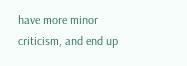have more minor criticism, and end up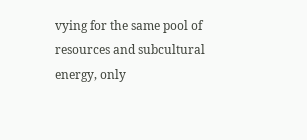vying for the same pool of resources and subcultural energy, only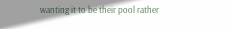wanting it to be their pool rather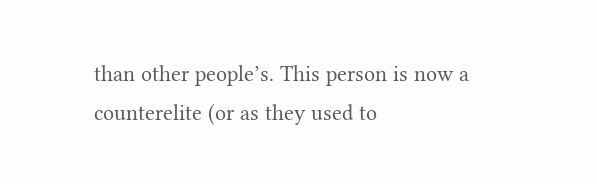than other people’s. This person is now a counterelite (or as they used to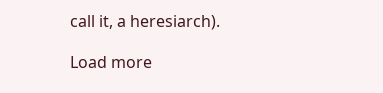call it, a heresiarch).

Load more